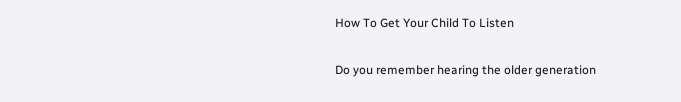How To Get Your Child To Listen

Do you remember hearing the older generation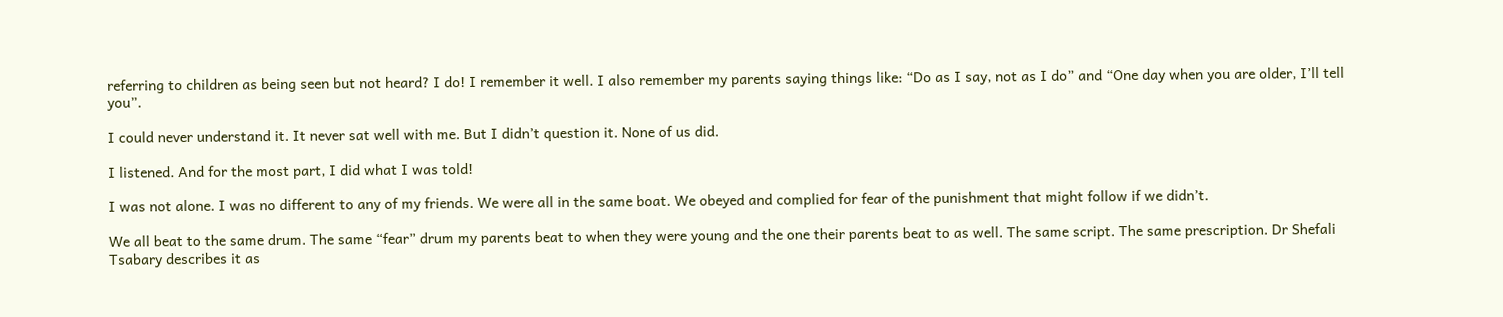referring to children as being seen but not heard? I do! I remember it well. I also remember my parents saying things like: “Do as I say, not as I do” and “One day when you are older, I’ll tell you”.

I could never understand it. It never sat well with me. But I didn’t question it. None of us did.

I listened. And for the most part, I did what I was told!

I was not alone. I was no different to any of my friends. We were all in the same boat. We obeyed and complied for fear of the punishment that might follow if we didn’t.

We all beat to the same drum. The same “fear” drum my parents beat to when they were young and the one their parents beat to as well. The same script. The same prescription. Dr Shefali Tsabary describes it as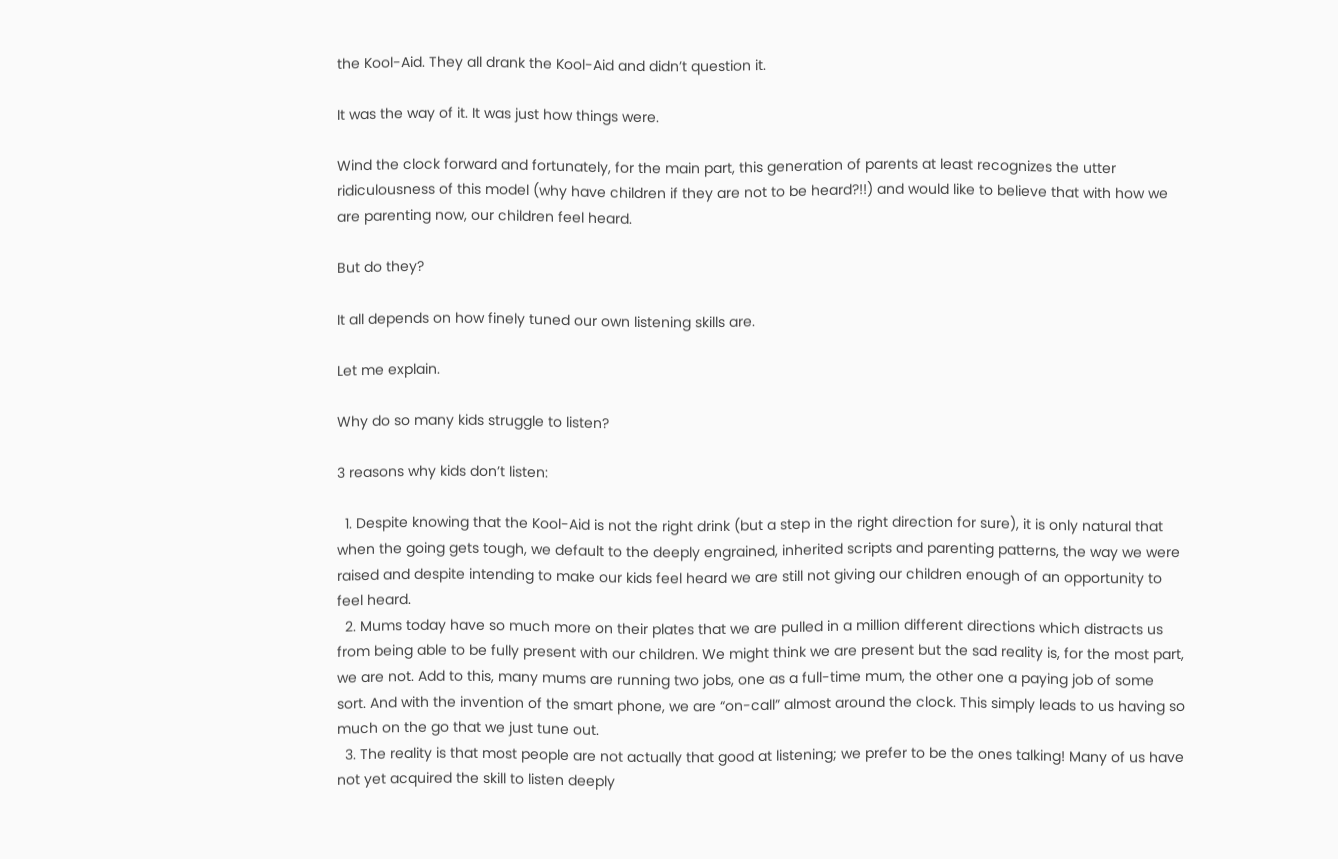the Kool-Aid. They all drank the Kool-Aid and didn’t question it.

It was the way of it. It was just how things were.

Wind the clock forward and fortunately, for the main part, this generation of parents at least recognizes the utter ridiculousness of this model (why have children if they are not to be heard?!!) and would like to believe that with how we are parenting now, our children feel heard.

But do they?

It all depends on how finely tuned our own listening skills are.

Let me explain.

Why do so many kids struggle to listen?

3 reasons why kids don’t listen:

  1. Despite knowing that the Kool-Aid is not the right drink (but a step in the right direction for sure), it is only natural that when the going gets tough, we default to the deeply engrained, inherited scripts and parenting patterns, the way we were raised and despite intending to make our kids feel heard we are still not giving our children enough of an opportunity to feel heard.
  2. Mums today have so much more on their plates that we are pulled in a million different directions which distracts us from being able to be fully present with our children. We might think we are present but the sad reality is, for the most part, we are not. Add to this, many mums are running two jobs, one as a full-time mum, the other one a paying job of some sort. And with the invention of the smart phone, we are “on-call” almost around the clock. This simply leads to us having so much on the go that we just tune out.
  3. The reality is that most people are not actually that good at listening; we prefer to be the ones talking! Many of us have not yet acquired the skill to listen deeply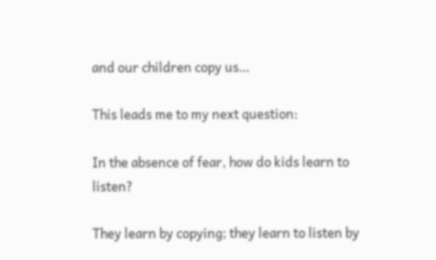and our children copy us…

This leads me to my next question:

In the absence of fear, how do kids learn to listen?

They learn by copying; they learn to listen by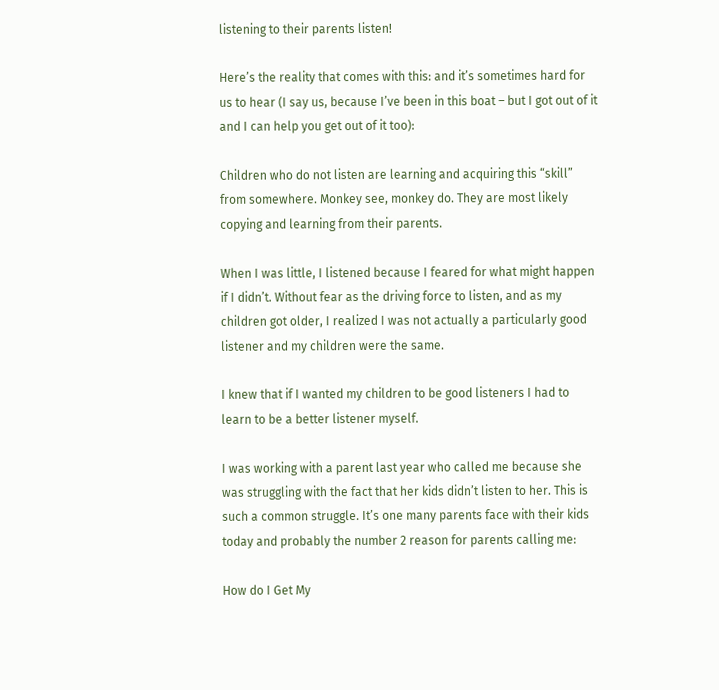listening to their parents listen!

Here’s the reality that comes with this: and it’s sometimes hard for us to hear (I say us, because I’ve been in this boat – but I got out of it and I can help you get out of it too):

Children who do not listen are learning and acquiring this “skill” from somewhere. Monkey see, monkey do. They are most likely copying and learning from their parents.

When I was little, I listened because I feared for what might happen if I didn’t. Without fear as the driving force to listen, and as my children got older, I realized I was not actually a particularly good listener and my children were the same.

I knew that if I wanted my children to be good listeners I had to learn to be a better listener myself.

I was working with a parent last year who called me because she was struggling with the fact that her kids didn’t listen to her. This is such a common struggle. It’s one many parents face with their kids today and probably the number 2 reason for parents calling me:

How do I Get My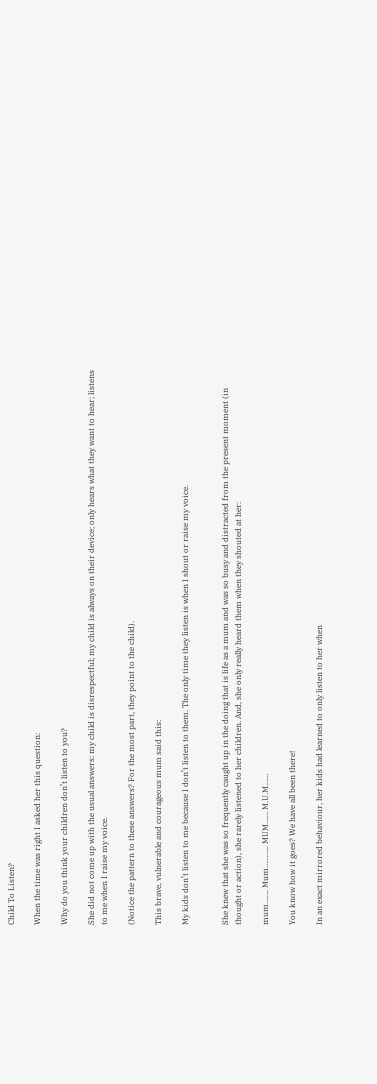Child To Listen?

When the time was right I asked her this question:

Why do you think your children don’t listen to you?

She did not come up with the usual answers: my child is disrespectful; my child is always on their device; only hears what they want to hear; listens to me when I raise my voice.

(Notice the pattern to these answers? For the most part, they point to the child).

This brave, vulnerable and courageous mum said this:

My kids don’t listen to me because I don’t listen to them. The only time they listen is when I shout or raise my voice.


She knew that she was so frequently caught up in the doing that is life as a mum and was so busy and distracted from the present moment (in thought or action), she rarely listened to her children. And, she only really heard them when they shouted at her:

mum……. Mum……….. MUM…… M.U.M……

You know how it goes? We have all been there!

In an exact mirrored behaviour, her kids had learned to only listen to her when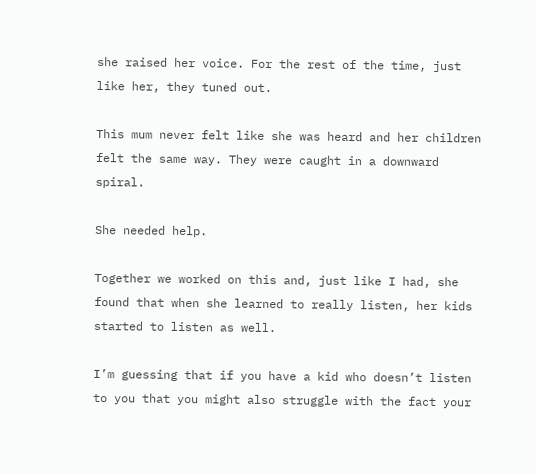she raised her voice. For the rest of the time, just like her, they tuned out.

This mum never felt like she was heard and her children felt the same way. They were caught in a downward spiral.

She needed help.

Together we worked on this and, just like I had, she found that when she learned to really listen, her kids started to listen as well.

I’m guessing that if you have a kid who doesn’t listen to you that you might also struggle with the fact your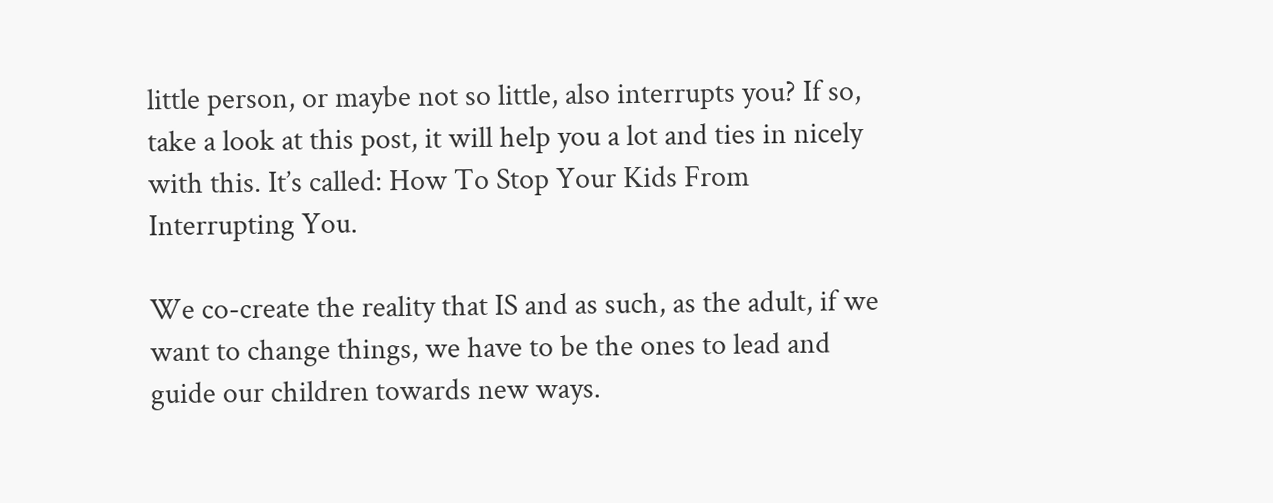little person, or maybe not so little, also interrupts you? If so, take a look at this post, it will help you a lot and ties in nicely with this. It’s called: How To Stop Your Kids From Interrupting You.

We co-create the reality that IS and as such, as the adult, if we want to change things, we have to be the ones to lead and guide our children towards new ways.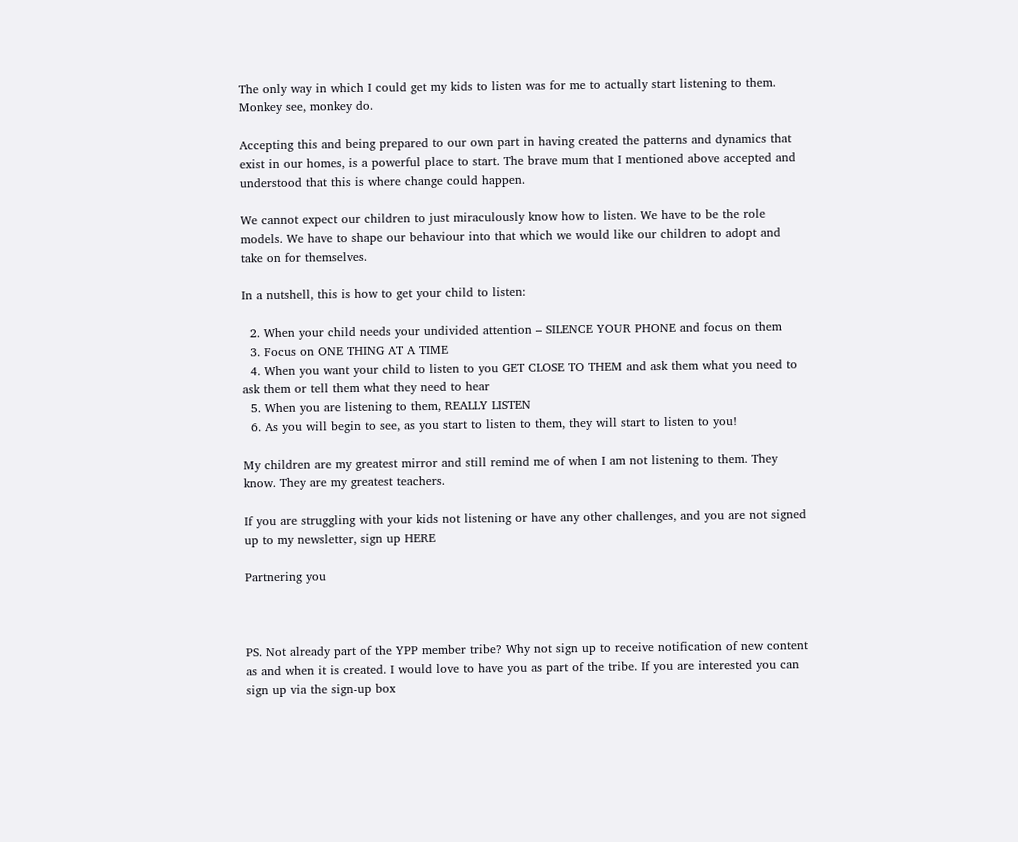The only way in which I could get my kids to listen was for me to actually start listening to them. Monkey see, monkey do.

Accepting this and being prepared to our own part in having created the patterns and dynamics that exist in our homes, is a powerful place to start. The brave mum that I mentioned above accepted and understood that this is where change could happen.

We cannot expect our children to just miraculously know how to listen. We have to be the role models. We have to shape our behaviour into that which we would like our children to adopt and take on for themselves.

In a nutshell, this is how to get your child to listen:

  2. When your child needs your undivided attention – SILENCE YOUR PHONE and focus on them
  3. Focus on ONE THING AT A TIME
  4. When you want your child to listen to you GET CLOSE TO THEM and ask them what you need to ask them or tell them what they need to hear
  5. When you are listening to them, REALLY LISTEN
  6. As you will begin to see, as you start to listen to them, they will start to listen to you!

My children are my greatest mirror and still remind me of when I am not listening to them. They know. They are my greatest teachers.

If you are struggling with your kids not listening or have any other challenges, and you are not signed up to my newsletter, sign up HERE

Partnering you



PS. Not already part of the YPP member tribe? Why not sign up to receive notification of new content as and when it is created. I would love to have you as part of the tribe. If you are interested you can sign up via the sign-up box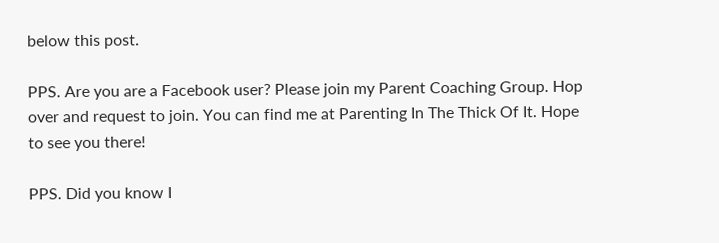below this post.

PPS. Are you are a Facebook user? Please join my Parent Coaching Group. Hop over and request to join. You can find me at Parenting In The Thick Of It. Hope to see you there!

PPS. Did you know I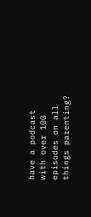have a podcast with over 100 episodes on all things parenting?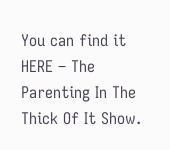You can find it HERE – The Parenting In The Thick Of It Show.